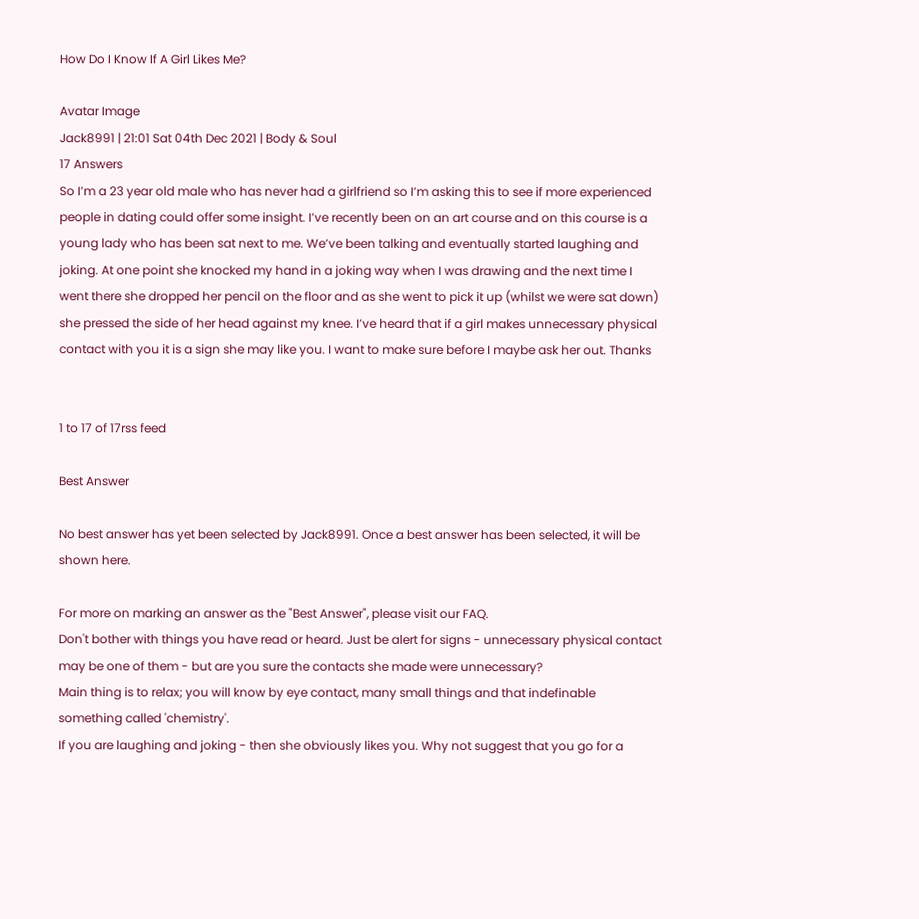How Do I Know If A Girl Likes Me?

Avatar Image
Jack8991 | 21:01 Sat 04th Dec 2021 | Body & Soul
17 Answers
So I’m a 23 year old male who has never had a girlfriend so I’m asking this to see if more experienced people in dating could offer some insight. I’ve recently been on an art course and on this course is a young lady who has been sat next to me. We’ve been talking and eventually started laughing and joking. At one point she knocked my hand in a joking way when I was drawing and the next time I went there she dropped her pencil on the floor and as she went to pick it up (whilst we were sat down) she pressed the side of her head against my knee. I’ve heard that if a girl makes unnecessary physical contact with you it is a sign she may like you. I want to make sure before I maybe ask her out. Thanks


1 to 17 of 17rss feed

Best Answer

No best answer has yet been selected by Jack8991. Once a best answer has been selected, it will be shown here.

For more on marking an answer as the "Best Answer", please visit our FAQ.
Don't bother with things you have read or heard. Just be alert for signs - unnecessary physical contact may be one of them - but are you sure the contacts she made were unnecessary?
Main thing is to relax; you will know by eye contact, many small things and that indefinable something called 'chemistry'.
If you are laughing and joking - then she obviously likes you. Why not suggest that you go for a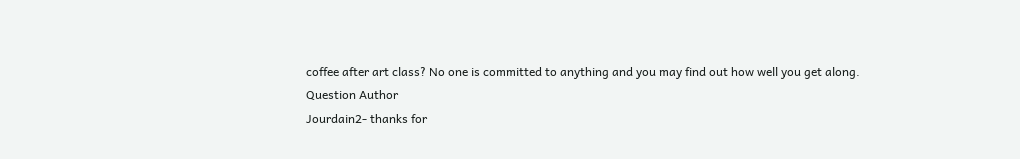coffee after art class? No one is committed to anything and you may find out how well you get along.
Question Author
Jourdain2- thanks for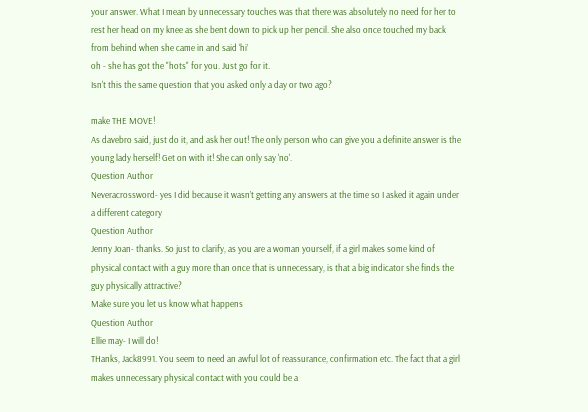your answer. What I mean by unnecessary touches was that there was absolutely no need for her to rest her head on my knee as she bent down to pick up her pencil. She also once touched my back from behind when she came in and said ‘hi’
oh - she has got the "hots" for you. Just go for it.
Isn't this the same question that you asked only a day or two ago?

make THE MOVE!
As davebro said, just do it, and ask her out! The only person who can give you a definite answer is the young lady herself! Get on with it! She can only say 'no'.
Question Author
Neveracrossword- yes I did because it wasn’t getting any answers at the time so I asked it again under a different category
Question Author
Jenny Joan- thanks. So just to clarify, as you are a woman yourself, if a girl makes some kind of physical contact with a guy more than once that is unnecessary, is that a big indicator she finds the guy physically attractive?
Make sure you let us know what happens
Question Author
Ellie may- I will do!
THanks, Jack8991. You seem to need an awful lot of reassurance, confirmation etc. The fact that a girl makes unnecessary physical contact with you could be a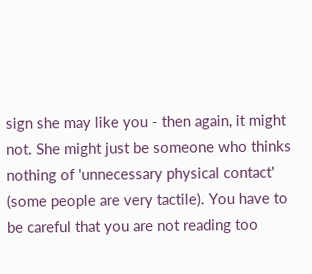sign she may like you - then again, it might not. She might just be someone who thinks nothing of 'unnecessary physical contact' (some people are very tactile). You have to be careful that you are not reading too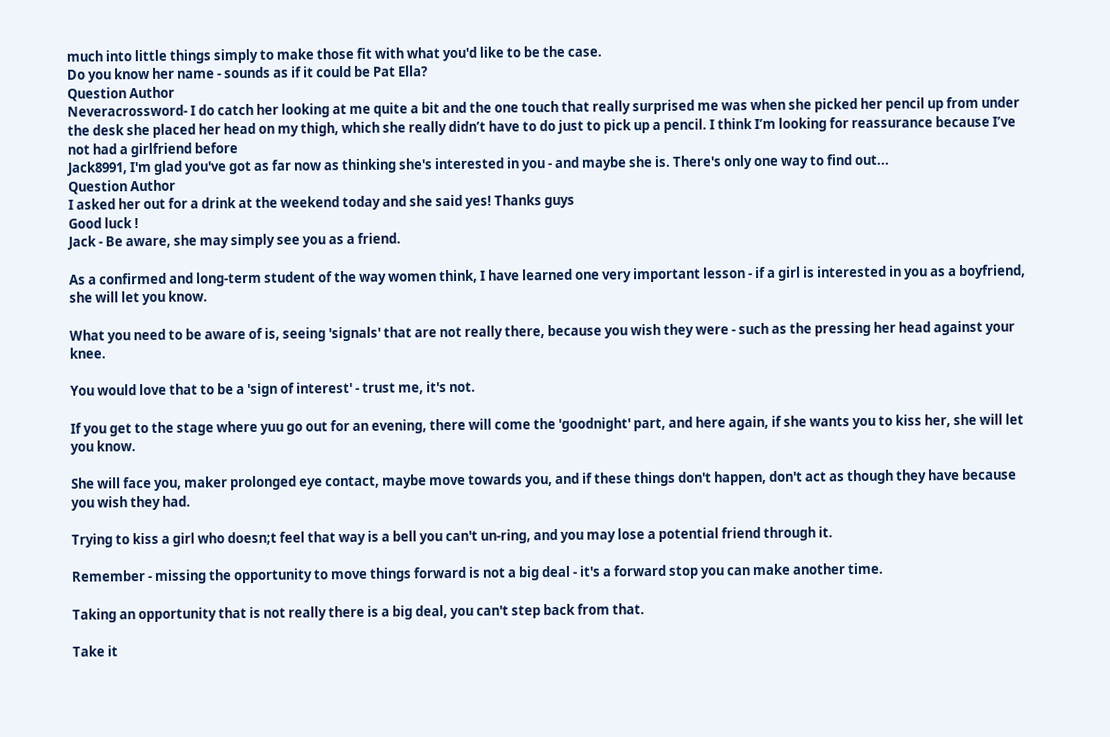much into little things simply to make those fit with what you'd like to be the case.
Do you know her name - sounds as if it could be Pat Ella?
Question Author
Neveracrossword- I do catch her looking at me quite a bit and the one touch that really surprised me was when she picked her pencil up from under the desk she placed her head on my thigh, which she really didn’t have to do just to pick up a pencil. I think I’m looking for reassurance because I’ve not had a girlfriend before
Jack8991, I'm glad you've got as far now as thinking she's interested in you - and maybe she is. There's only one way to find out...
Question Author
I asked her out for a drink at the weekend today and she said yes! Thanks guys
Good luck !
Jack - Be aware, she may simply see you as a friend.

As a confirmed and long-term student of the way women think, I have learned one very important lesson - if a girl is interested in you as a boyfriend, she will let you know.

What you need to be aware of is, seeing 'signals' that are not really there, because you wish they were - such as the pressing her head against your knee.

You would love that to be a 'sign of interest' - trust me, it's not.

If you get to the stage where yuu go out for an evening, there will come the 'goodnight' part, and here again, if she wants you to kiss her, she will let you know.

She will face you, maker prolonged eye contact, maybe move towards you, and if these things don't happen, don't act as though they have because you wish they had.

Trying to kiss a girl who doesn;t feel that way is a bell you can't un-ring, and you may lose a potential friend through it.

Remember - missing the opportunity to move things forward is not a big deal - it's a forward stop you can make another time.

Taking an opportunity that is not really there is a big deal, you can't step back from that.

Take it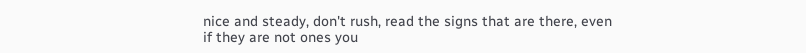nice and steady, don't rush, read the signs that are there, even if they are not ones you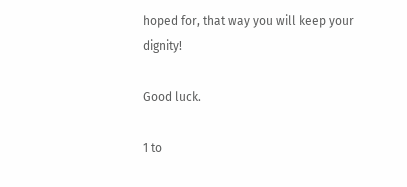hoped for, that way you will keep your dignity!

Good luck.

1 to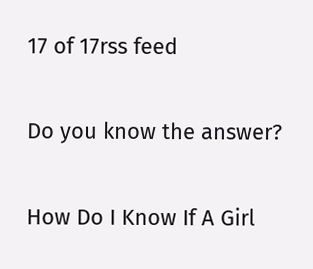17 of 17rss feed

Do you know the answer?

How Do I Know If A Girl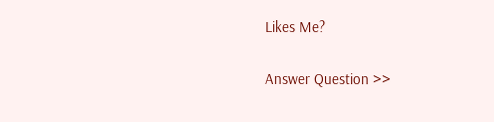Likes Me?

Answer Question >>